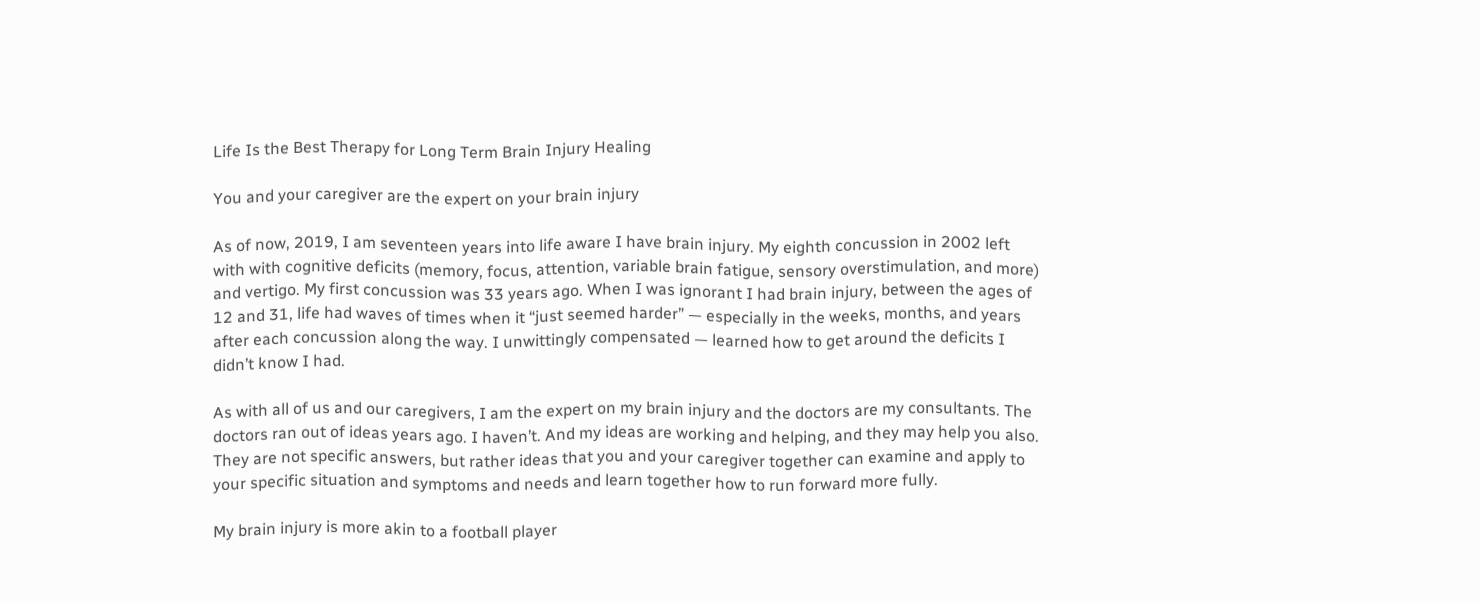Life Is the Best Therapy for Long Term Brain Injury Healing

You and your caregiver are the expert on your brain injury

As of now, 2019, I am seventeen years into life aware I have brain injury. My eighth concussion in 2002 left with with cognitive deficits (memory, focus, attention, variable brain fatigue, sensory overstimulation, and more) and vertigo. My first concussion was 33 years ago. When I was ignorant I had brain injury, between the ages of 12 and 31, life had waves of times when it “just seemed harder” — especially in the weeks, months, and years after each concussion along the way. I unwittingly compensated — learned how to get around the deficits I didn’t know I had.

As with all of us and our caregivers, I am the expert on my brain injury and the doctors are my consultants. The doctors ran out of ideas years ago. I haven’t. And my ideas are working and helping, and they may help you also. They are not specific answers, but rather ideas that you and your caregiver together can examine and apply to your specific situation and symptoms and needs and learn together how to run forward more fully.

My brain injury is more akin to a football player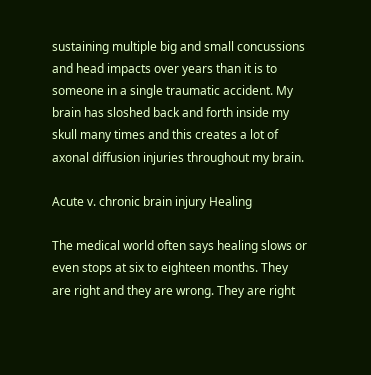sustaining multiple big and small concussions and head impacts over years than it is to someone in a single traumatic accident. My brain has sloshed back and forth inside my skull many times and this creates a lot of axonal diffusion injuries throughout my brain.

Acute v. chronic brain injury Healing

The medical world often says healing slows or even stops at six to eighteen months. They are right and they are wrong. They are right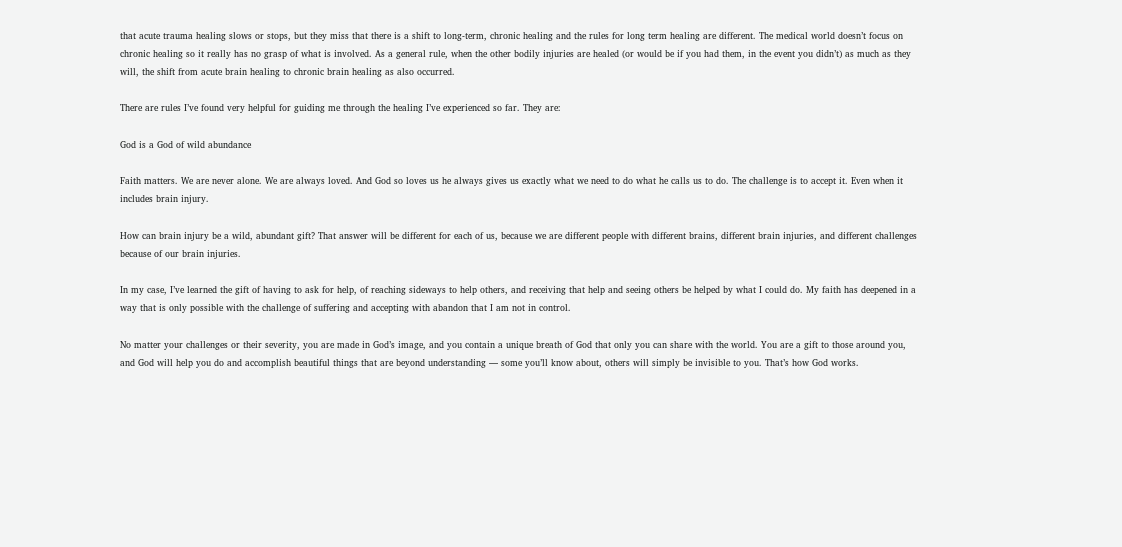that acute trauma healing slows or stops, but they miss that there is a shift to long-term, chronic healing and the rules for long term healing are different. The medical world doesn’t focus on chronic healing so it really has no grasp of what is involved. As a general rule, when the other bodily injuries are healed (or would be if you had them, in the event you didn’t) as much as they will, the shift from acute brain healing to chronic brain healing as also occurred.

There are rules I’ve found very helpful for guiding me through the healing I’ve experienced so far. They are:

God is a God of wild abundance

Faith matters. We are never alone. We are always loved. And God so loves us he always gives us exactly what we need to do what he calls us to do. The challenge is to accept it. Even when it includes brain injury.

How can brain injury be a wild, abundant gift? That answer will be different for each of us, because we are different people with different brains, different brain injuries, and different challenges because of our brain injuries.

In my case, I’ve learned the gift of having to ask for help, of reaching sideways to help others, and receiving that help and seeing others be helped by what I could do. My faith has deepened in a way that is only possible with the challenge of suffering and accepting with abandon that I am not in control.

No matter your challenges or their severity, you are made in God’s image, and you contain a unique breath of God that only you can share with the world. You are a gift to those around you, and God will help you do and accomplish beautiful things that are beyond understanding — some you’ll know about, others will simply be invisible to you. That’s how God works.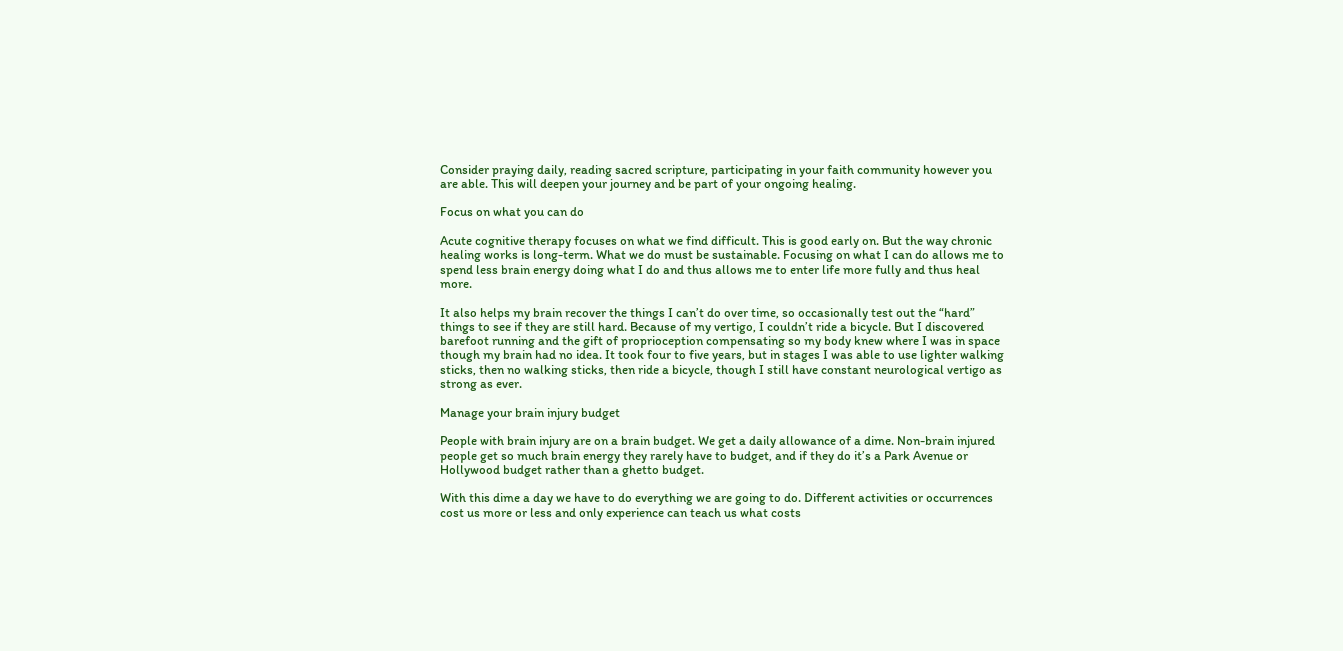Consider praying daily, reading sacred scripture, participating in your faith community however you are able. This will deepen your journey and be part of your ongoing healing.

Focus on what you can do

Acute cognitive therapy focuses on what we find difficult. This is good early on. But the way chronic healing works is long-term. What we do must be sustainable. Focusing on what I can do allows me to spend less brain energy doing what I do and thus allows me to enter life more fully and thus heal more.

It also helps my brain recover the things I can’t do over time, so occasionally test out the “hard” things to see if they are still hard. Because of my vertigo, I couldn’t ride a bicycle. But I discovered barefoot running and the gift of proprioception compensating so my body knew where I was in space though my brain had no idea. It took four to five years, but in stages I was able to use lighter walking sticks, then no walking sticks, then ride a bicycle, though I still have constant neurological vertigo as strong as ever.

Manage your brain injury budget

People with brain injury are on a brain budget. We get a daily allowance of a dime. Non-brain injured people get so much brain energy they rarely have to budget, and if they do it’s a Park Avenue or Hollywood budget rather than a ghetto budget.

With this dime a day we have to do everything we are going to do. Different activities or occurrences cost us more or less and only experience can teach us what costs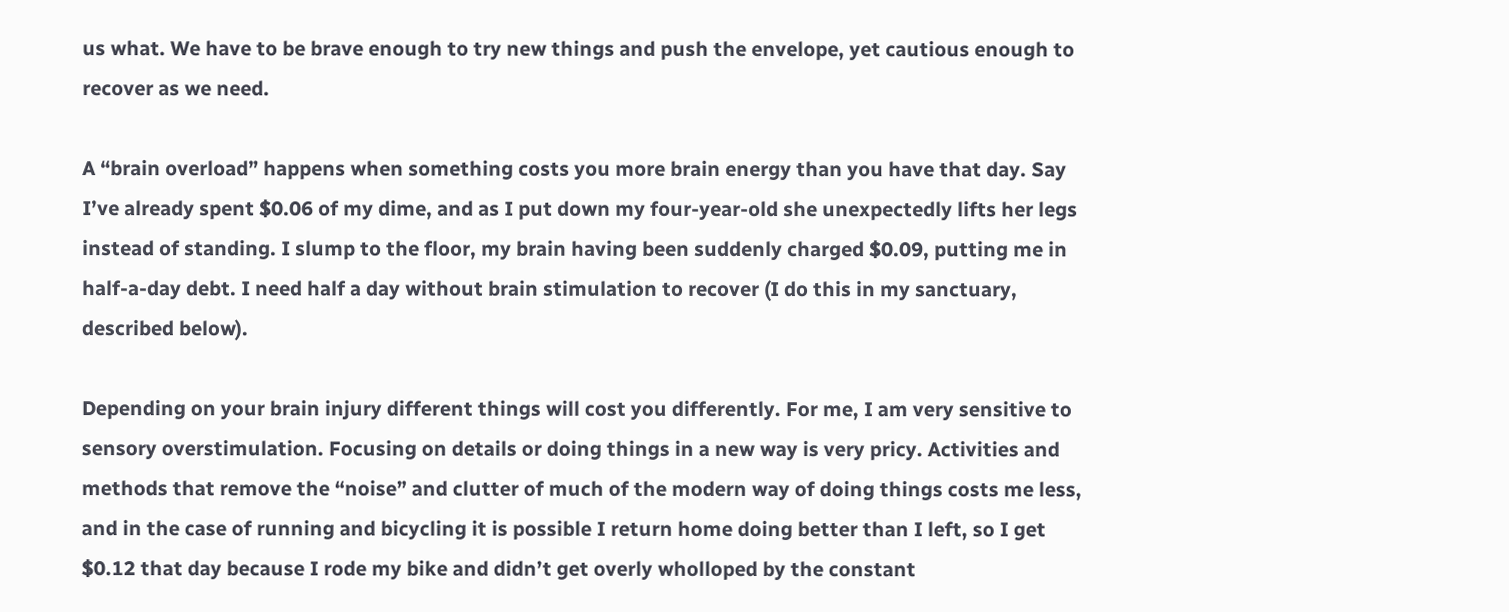us what. We have to be brave enough to try new things and push the envelope, yet cautious enough to recover as we need.

A “brain overload” happens when something costs you more brain energy than you have that day. Say I’ve already spent $0.06 of my dime, and as I put down my four-year-old she unexpectedly lifts her legs instead of standing. I slump to the floor, my brain having been suddenly charged $0.09, putting me in half-a-day debt. I need half a day without brain stimulation to recover (I do this in my sanctuary, described below).

Depending on your brain injury different things will cost you differently. For me, I am very sensitive to sensory overstimulation. Focusing on details or doing things in a new way is very pricy. Activities and methods that remove the “noise” and clutter of much of the modern way of doing things costs me less, and in the case of running and bicycling it is possible I return home doing better than I left, so I get $0.12 that day because I rode my bike and didn’t get overly wholloped by the constant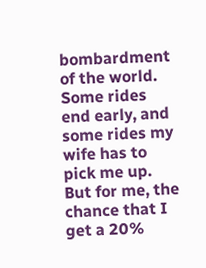bombardment of the world. Some rides end early, and some rides my wife has to pick me up. But for me, the chance that I get a 20%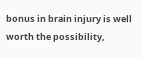bonus in brain injury is well worth the possibility,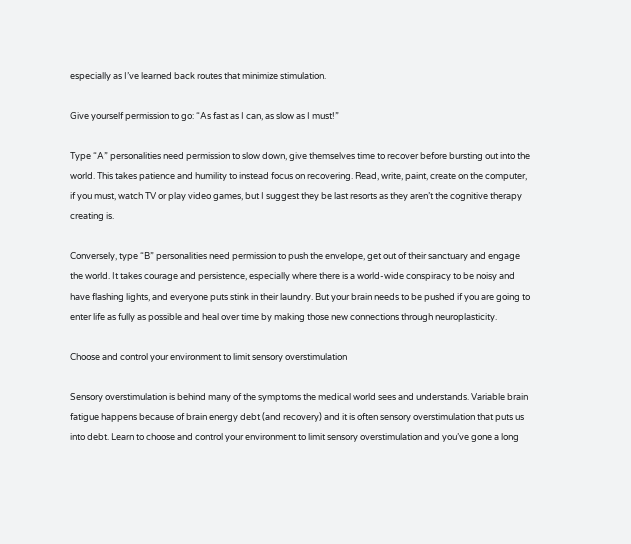especially as I’ve learned back routes that minimize stimulation.

Give yourself permission to go: “As fast as I can, as slow as I must!”

Type “A” personalities need permission to slow down, give themselves time to recover before bursting out into the world. This takes patience and humility to instead focus on recovering. Read, write, paint, create on the computer, if you must, watch TV or play video games, but I suggest they be last resorts as they aren’t the cognitive therapy creating is.

Conversely, type “B” personalities need permission to push the envelope, get out of their sanctuary and engage the world. It takes courage and persistence, especially where there is a world-wide conspiracy to be noisy and have flashing lights, and everyone puts stink in their laundry. But your brain needs to be pushed if you are going to enter life as fully as possible and heal over time by making those new connections through neuroplasticity.

Choose and control your environment to limit sensory overstimulation

Sensory overstimulation is behind many of the symptoms the medical world sees and understands. Variable brain fatigue happens because of brain energy debt (and recovery) and it is often sensory overstimulation that puts us into debt. Learn to choose and control your environment to limit sensory overstimulation and you’ve gone a long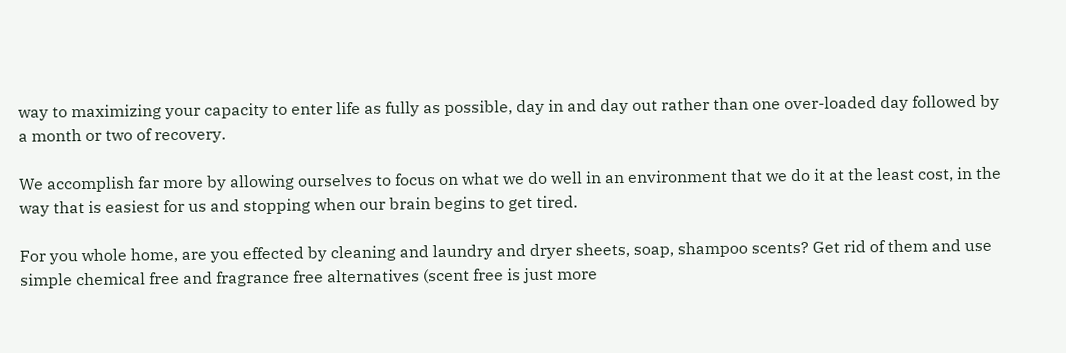way to maximizing your capacity to enter life as fully as possible, day in and day out rather than one over-loaded day followed by a month or two of recovery.

We accomplish far more by allowing ourselves to focus on what we do well in an environment that we do it at the least cost, in the way that is easiest for us and stopping when our brain begins to get tired.

For you whole home, are you effected by cleaning and laundry and dryer sheets, soap, shampoo scents? Get rid of them and use simple chemical free and fragrance free alternatives (scent free is just more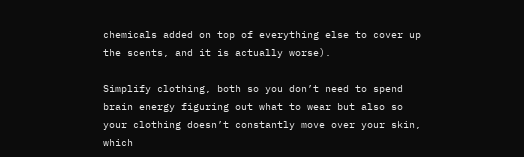chemicals added on top of everything else to cover up the scents, and it is actually worse).

Simplify clothing, both so you don’t need to spend brain energy figuring out what to wear but also so your clothing doesn’t constantly move over your skin, which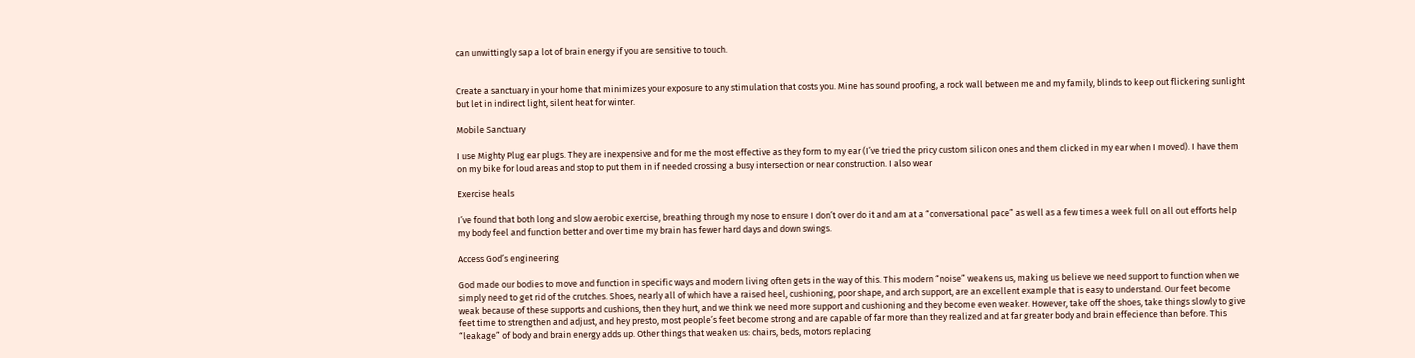can unwittingly sap a lot of brain energy if you are sensitive to touch.


Create a sanctuary in your home that minimizes your exposure to any stimulation that costs you. Mine has sound proofing, a rock wall between me and my family, blinds to keep out flickering sunlight but let in indirect light, silent heat for winter.

Mobile Sanctuary

I use Mighty Plug ear plugs. They are inexpensive and for me the most effective as they form to my ear (I’ve tried the pricy custom silicon ones and them clicked in my ear when I moved). I have them on my bike for loud areas and stop to put them in if needed crossing a busy intersection or near construction. I also wear

Exercise heals

I’ve found that both long and slow aerobic exercise, breathing through my nose to ensure I don’t over do it and am at a “conversational pace” as well as a few times a week full on all out efforts help my body feel and function better and over time my brain has fewer hard days and down swings.

Access God’s engineering

God made our bodies to move and function in specific ways and modern living often gets in the way of this. This modern “noise” weakens us, making us believe we need support to function when we simply need to get rid of the crutches. Shoes, nearly all of which have a raised heel, cushioning, poor shape, and arch support, are an excellent example that is easy to understand. Our feet become weak because of these supports and cushions, then they hurt, and we think we need more support and cushioning and they become even weaker. However, take off the shoes, take things slowly to give feet time to strengthen and adjust, and hey presto, most people’s feet become strong and are capable of far more than they realized and at far greater body and brain effecience than before. This “leakage” of body and brain energy adds up. Other things that weaken us: chairs, beds, motors replacing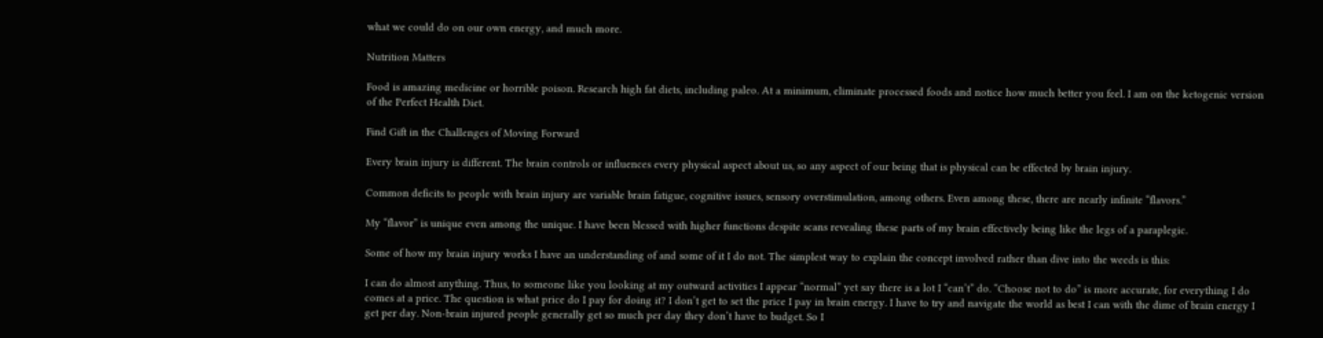what we could do on our own energy, and much more.

Nutrition Matters

Food is amazing medicine or horrible poison. Research high fat diets, including paleo. At a minimum, eliminate processed foods and notice how much better you feel. I am on the ketogenic version of the Perfect Health Diet.

Find Gift in the Challenges of Moving Forward

Every brain injury is different. The brain controls or influences every physical aspect about us, so any aspect of our being that is physical can be effected by brain injury.

Common deficits to people with brain injury are variable brain fatigue, cognitive issues, sensory overstimulation, among others. Even among these, there are nearly infinite “flavors.”

My “flavor” is unique even among the unique. I have been blessed with higher functions despite scans revealing these parts of my brain effectively being like the legs of a paraplegic.

Some of how my brain injury works I have an understanding of and some of it I do not. The simplest way to explain the concept involved rather than dive into the weeds is this:

I can do almost anything. Thus, to someone like you looking at my outward activities I appear “normal” yet say there is a lot I “can’t” do. “Choose not to do” is more accurate, for everything I do comes at a price. The question is what price do I pay for doing it? I don’t get to set the price I pay in brain energy. I have to try and navigate the world as best I can with the dime of brain energy I get per day. Non-brain injured people generally get so much per day they don’t have to budget. So I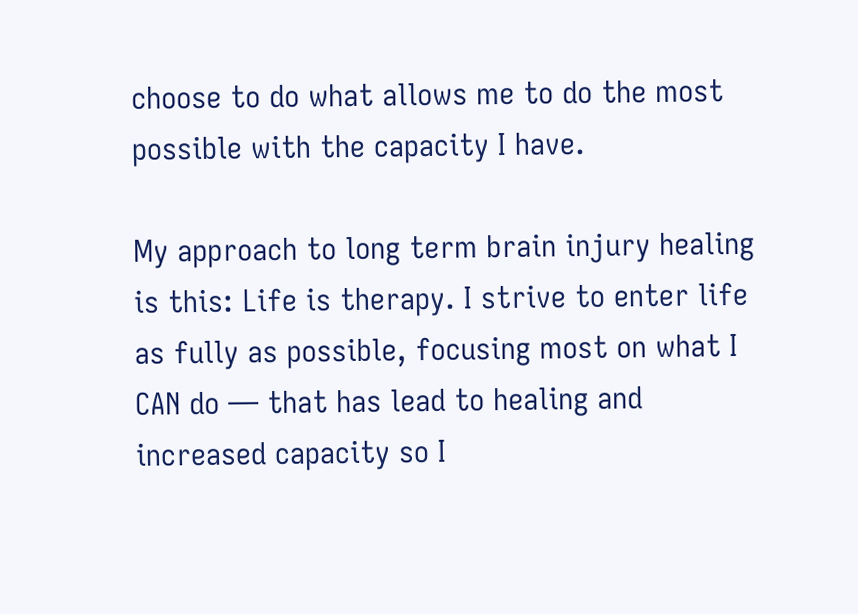choose to do what allows me to do the most possible with the capacity I have.

My approach to long term brain injury healing is this: Life is therapy. I strive to enter life as fully as possible, focusing most on what I CAN do — that has lead to healing and increased capacity so I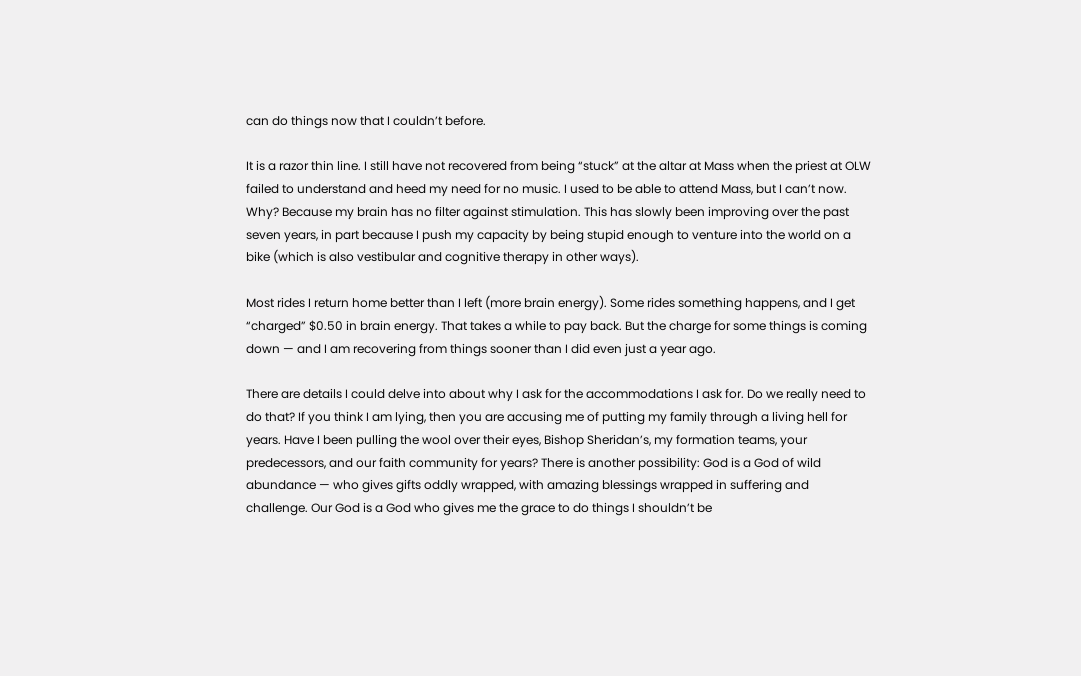can do things now that I couldn’t before.

It is a razor thin line. I still have not recovered from being “stuck” at the altar at Mass when the priest at OLW failed to understand and heed my need for no music. I used to be able to attend Mass, but I can’t now. Why? Because my brain has no filter against stimulation. This has slowly been improving over the past seven years, in part because I push my capacity by being stupid enough to venture into the world on a bike (which is also vestibular and cognitive therapy in other ways).

Most rides I return home better than I left (more brain energy). Some rides something happens, and I get “charged” $0.50 in brain energy. That takes a while to pay back. But the charge for some things is coming down — and I am recovering from things sooner than I did even just a year ago.

There are details I could delve into about why I ask for the accommodations I ask for. Do we really need to do that? If you think I am lying, then you are accusing me of putting my family through a living hell for years. Have I been pulling the wool over their eyes, Bishop Sheridan’s, my formation teams, your predecessors, and our faith community for years? There is another possibility: God is a God of wild abundance — who gives gifts oddly wrapped, with amazing blessings wrapped in suffering and challenge. Our God is a God who gives me the grace to do things I shouldn’t be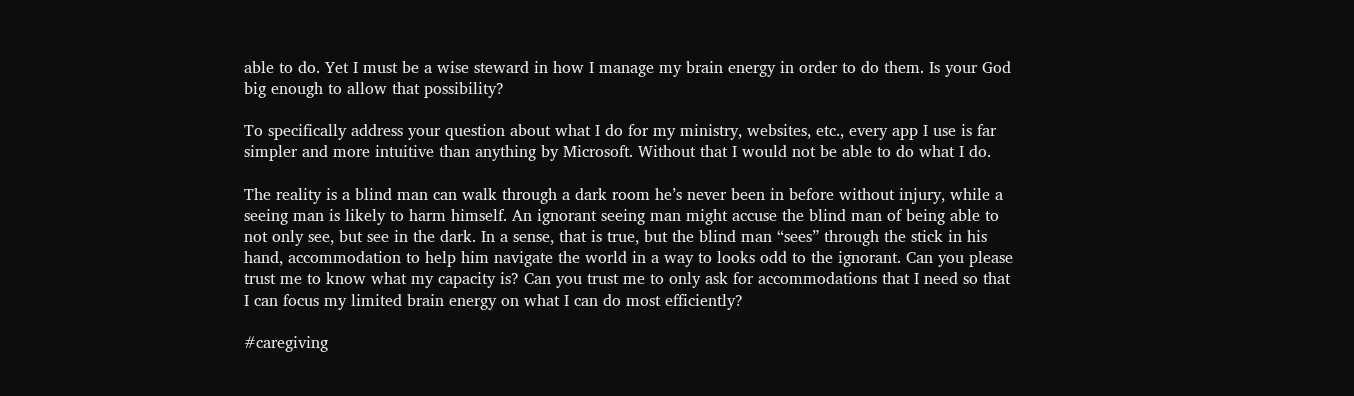able to do. Yet I must be a wise steward in how I manage my brain energy in order to do them. Is your God big enough to allow that possibility?

To specifically address your question about what I do for my ministry, websites, etc., every app I use is far simpler and more intuitive than anything by Microsoft. Without that I would not be able to do what I do.

The reality is a blind man can walk through a dark room he’s never been in before without injury, while a seeing man is likely to harm himself. An ignorant seeing man might accuse the blind man of being able to not only see, but see in the dark. In a sense, that is true, but the blind man “sees” through the stick in his hand, accommodation to help him navigate the world in a way to looks odd to the ignorant. Can you please trust me to know what my capacity is? Can you trust me to only ask for accommodations that I need so that I can focus my limited brain energy on what I can do most efficiently?

#caregiving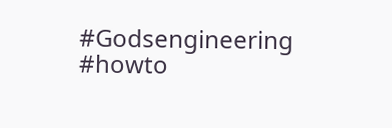#Godsengineering #howto